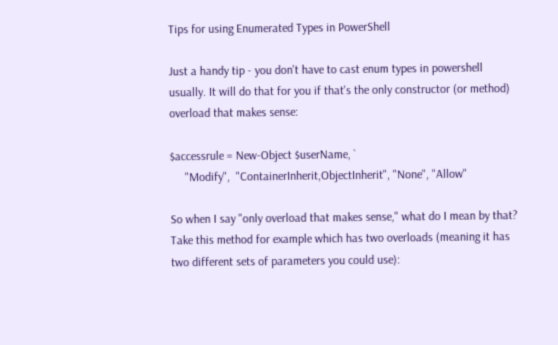Tips for using Enumerated Types in PowerShell

Just a handy tip - you don't have to cast enum types in powershell usually. It will do that for you if that's the only constructor (or method) overload that makes sense:

$accessrule = New-Object $userName, `
     "Modify",  "ContainerInherit,ObjectInherit", "None", "Allow"

So when I say "only overload that makes sense," what do I mean by that? Take this method for example which has two overloads (meaning it has two different sets of parameters you could use):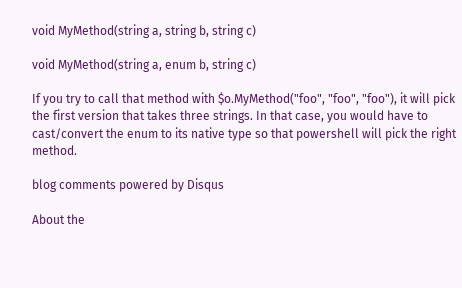void MyMethod(string a, string b, string c)

void MyMethod(string a, enum b, string c)

If you try to call that method with $o.MyMethod("foo", "foo", "foo"), it will pick the first version that takes three strings. In that case, you would have to cast/convert the enum to its native type so that powershell will pick the right method.

blog comments powered by Disqus

About the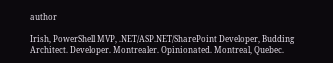author

Irish, PowerShell MVP, .NET/ASP.NET/SharePoint Developer, Budding Architect. Developer. Montrealer. Opinionated. Montreal, Quebec.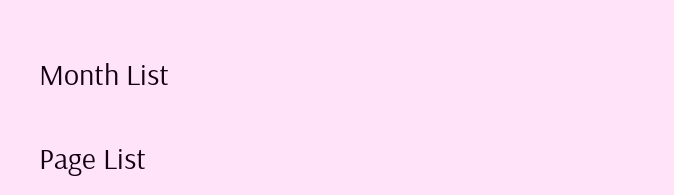Month List

Page List